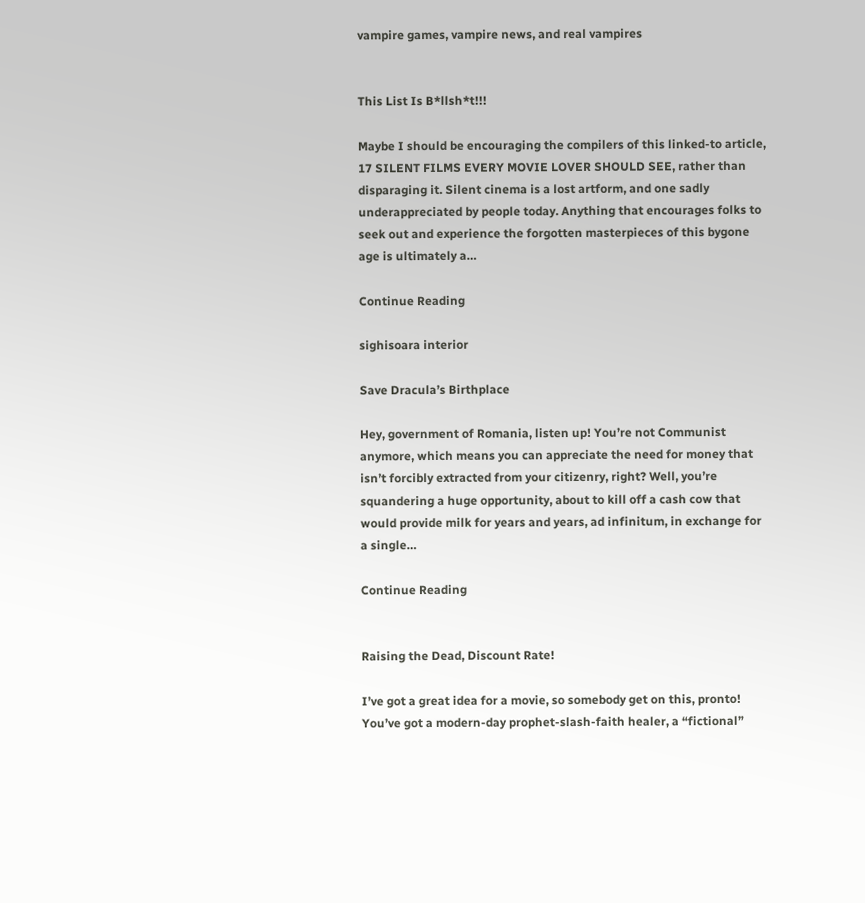vampire games, vampire news, and real vampires


This List Is B*llsh*t!!!

Maybe I should be encouraging the compilers of this linked-to article, 17 SILENT FILMS EVERY MOVIE LOVER SHOULD SEE, rather than disparaging it. Silent cinema is a lost artform, and one sadly underappreciated by people today. Anything that encourages folks to seek out and experience the forgotten masterpieces of this bygone age is ultimately a…

Continue Reading

sighisoara interior

Save Dracula’s Birthplace

Hey, government of Romania, listen up! You’re not Communist anymore, which means you can appreciate the need for money that isn’t forcibly extracted from your citizenry, right? Well, you’re squandering a huge opportunity, about to kill off a cash cow that would provide milk for years and years, ad infinitum, in exchange for a single…

Continue Reading


Raising the Dead, Discount Rate!

I’ve got a great idea for a movie, so somebody get on this, pronto! You’ve got a modern-day prophet-slash-faith healer, a “fictional”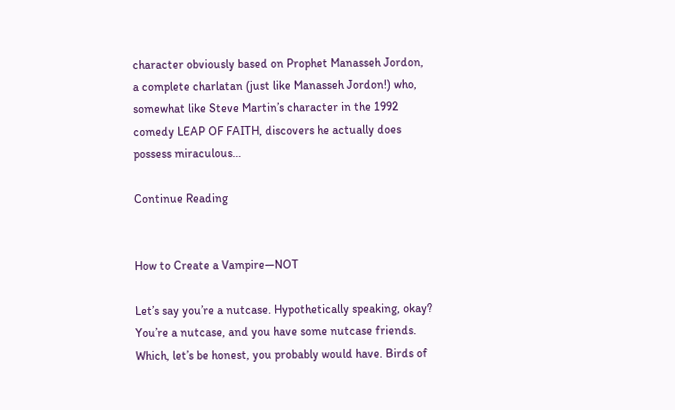character obviously based on Prophet Manasseh Jordon, a complete charlatan (just like Manasseh Jordon!) who, somewhat like Steve Martin’s character in the 1992 comedy LEAP OF FAITH, discovers he actually does possess miraculous…

Continue Reading


How to Create a Vampire—NOT

Let’s say you’re a nutcase. Hypothetically speaking, okay? You’re a nutcase, and you have some nutcase friends. Which, let’s be honest, you probably would have. Birds of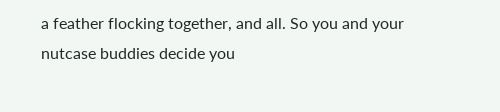a feather flocking together, and all. So you and your nutcase buddies decide you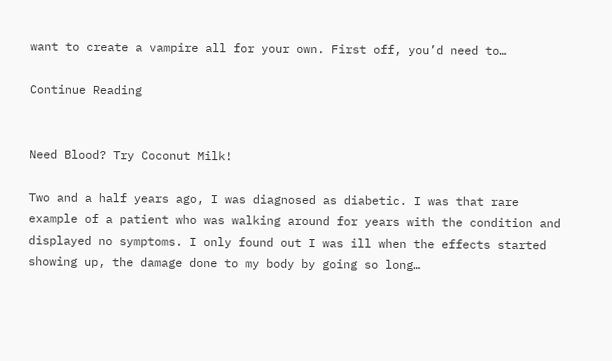want to create a vampire all for your own. First off, you’d need to…

Continue Reading


Need Blood? Try Coconut Milk!

Two and a half years ago, I was diagnosed as diabetic. I was that rare example of a patient who was walking around for years with the condition and displayed no symptoms. I only found out I was ill when the effects started showing up, the damage done to my body by going so long…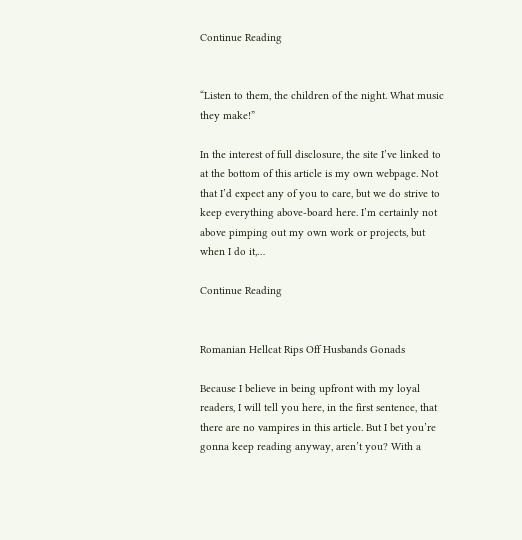Continue Reading


“Listen to them, the children of the night. What music they make!”

In the interest of full disclosure, the site I’ve linked to at the bottom of this article is my own webpage. Not that I’d expect any of you to care, but we do strive to keep everything above-board here. I’m certainly not above pimping out my own work or projects, but when I do it,…

Continue Reading


Romanian Hellcat Rips Off Husbands Gonads

Because I believe in being upfront with my loyal readers, I will tell you here, in the first sentence, that there are no vampires in this article. But I bet you’re gonna keep reading anyway, aren’t you? With a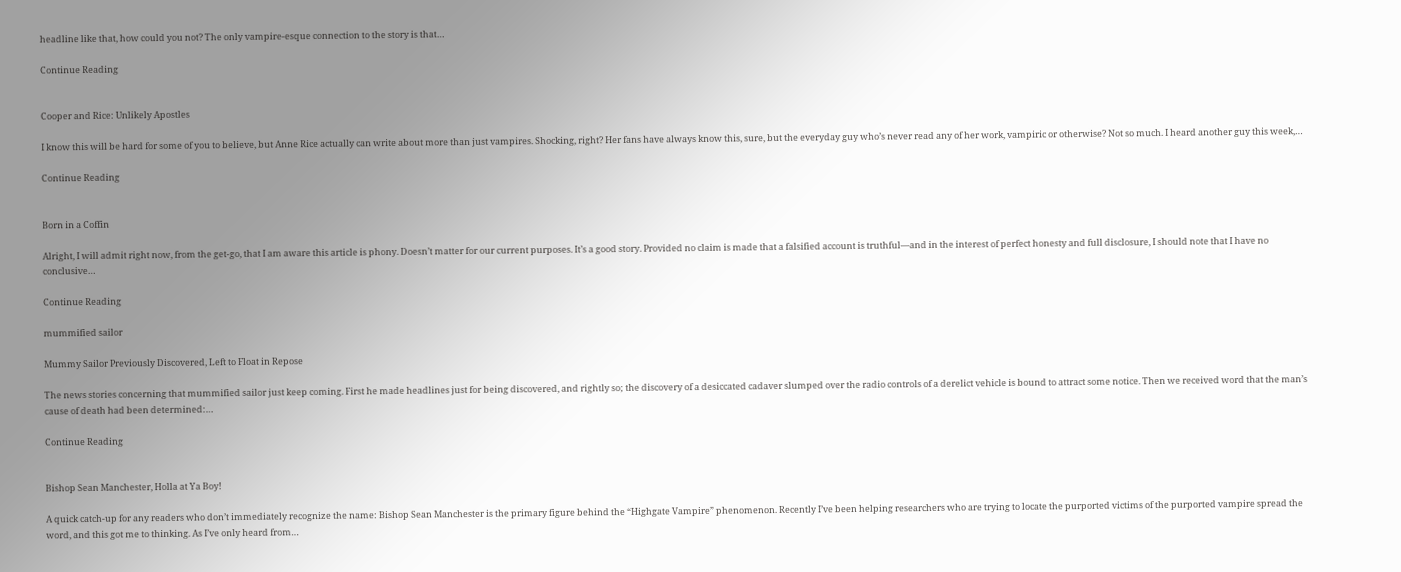headline like that, how could you not? The only vampire-esque connection to the story is that…

Continue Reading


Cooper and Rice: Unlikely Apostles

I know this will be hard for some of you to believe, but Anne Rice actually can write about more than just vampires. Shocking, right? Her fans have always know this, sure, but the everyday guy who’s never read any of her work, vampiric or otherwise? Not so much. I heard another guy this week,…

Continue Reading


Born in a Coffin

Alright, I will admit right now, from the get-go, that I am aware this article is phony. Doesn’t matter for our current purposes. It’s a good story. Provided no claim is made that a falsified account is truthful—and in the interest of perfect honesty and full disclosure, I should note that I have no conclusive…

Continue Reading

mummified sailor

Mummy Sailor Previously Discovered, Left to Float in Repose

The news stories concerning that mummified sailor just keep coming. First he made headlines just for being discovered, and rightly so; the discovery of a desiccated cadaver slumped over the radio controls of a derelict vehicle is bound to attract some notice. Then we received word that the man’s cause of death had been determined:…

Continue Reading


Bishop Sean Manchester, Holla at Ya Boy!

A quick catch-up for any readers who don’t immediately recognize the name: Bishop Sean Manchester is the primary figure behind the “Highgate Vampire” phenomenon. Recently I’ve been helping researchers who are trying to locate the purported victims of the purported vampire spread the word, and this got me to thinking. As I’ve only heard from…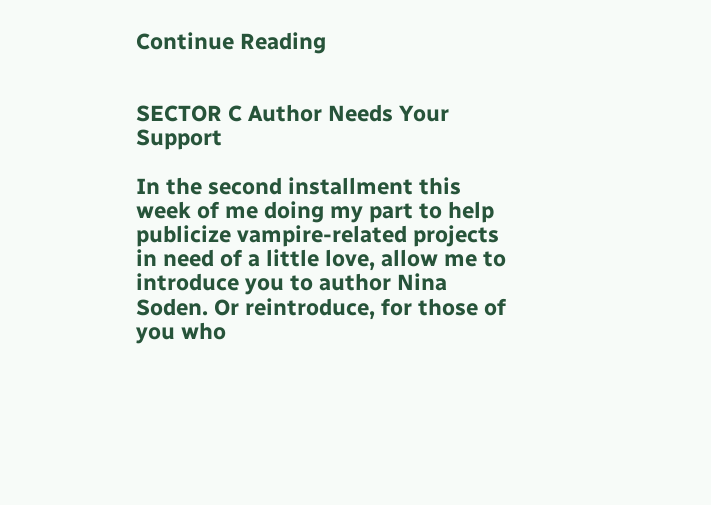Continue Reading


SECTOR C Author Needs Your Support

In the second installment this week of me doing my part to help publicize vampire-related projects in need of a little love, allow me to introduce you to author Nina Soden. Or reintroduce, for those of you who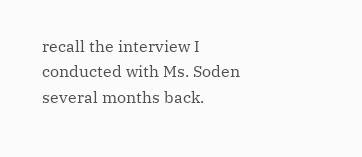recall the interview I conducted with Ms. Soden several months back.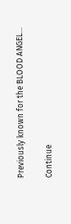Previously known for the BLOOD ANGEL…

Continue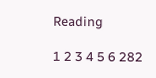Reading

1 2 3 4 5 6 282